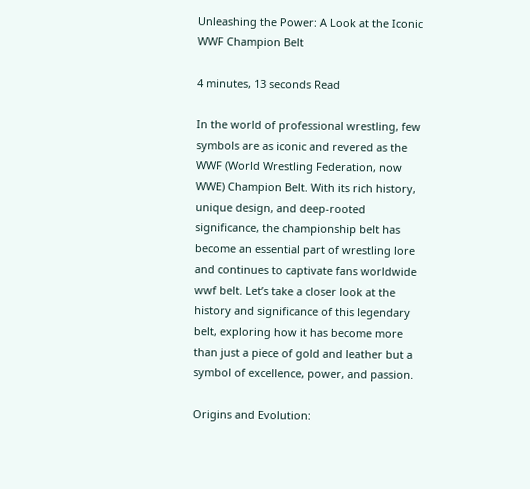Unleashing the Power: A Look at the Iconic WWF Champion Belt

4 minutes, 13 seconds Read

In the world of professional wrestling, few symbols are as iconic and revered as the WWF (World Wrestling Federation, now WWE) Champion Belt. With its rich history, unique design, and deep-rooted significance, the championship belt has become an essential part of wrestling lore and continues to captivate fans worldwide wwf belt. Let’s take a closer look at the history and significance of this legendary belt, exploring how it has become more than just a piece of gold and leather but a symbol of excellence, power, and passion.

Origins and Evolution: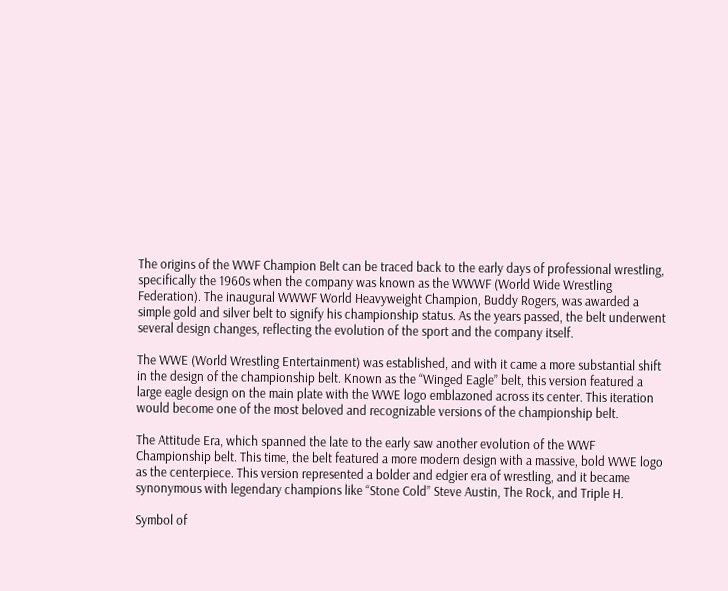The origins of the WWF Champion Belt can be traced back to the early days of professional wrestling, specifically the 1960s when the company was known as the WWWF (World Wide Wrestling Federation). The inaugural WWWF World Heavyweight Champion, Buddy Rogers, was awarded a simple gold and silver belt to signify his championship status. As the years passed, the belt underwent several design changes, reflecting the evolution of the sport and the company itself.

The WWE (World Wrestling Entertainment) was established, and with it came a more substantial shift in the design of the championship belt. Known as the “Winged Eagle” belt, this version featured a large eagle design on the main plate with the WWE logo emblazoned across its center. This iteration would become one of the most beloved and recognizable versions of the championship belt.

The Attitude Era, which spanned the late to the early saw another evolution of the WWF Championship belt. This time, the belt featured a more modern design with a massive, bold WWE logo as the centerpiece. This version represented a bolder and edgier era of wrestling, and it became synonymous with legendary champions like “Stone Cold” Steve Austin, The Rock, and Triple H.

Symbol of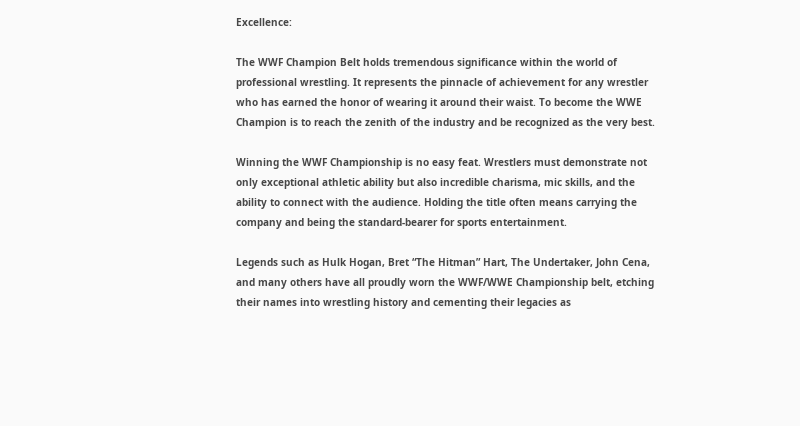Excellence:

The WWF Champion Belt holds tremendous significance within the world of professional wrestling. It represents the pinnacle of achievement for any wrestler who has earned the honor of wearing it around their waist. To become the WWE Champion is to reach the zenith of the industry and be recognized as the very best.

Winning the WWF Championship is no easy feat. Wrestlers must demonstrate not only exceptional athletic ability but also incredible charisma, mic skills, and the ability to connect with the audience. Holding the title often means carrying the company and being the standard-bearer for sports entertainment.

Legends such as Hulk Hogan, Bret “The Hitman” Hart, The Undertaker, John Cena, and many others have all proudly worn the WWF/WWE Championship belt, etching their names into wrestling history and cementing their legacies as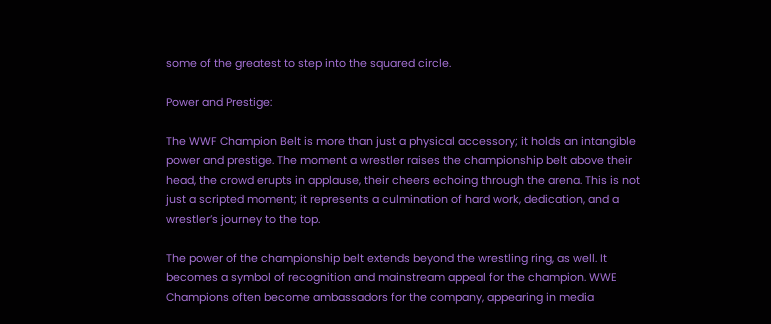some of the greatest to step into the squared circle.

Power and Prestige:

The WWF Champion Belt is more than just a physical accessory; it holds an intangible power and prestige. The moment a wrestler raises the championship belt above their head, the crowd erupts in applause, their cheers echoing through the arena. This is not just a scripted moment; it represents a culmination of hard work, dedication, and a wrestler’s journey to the top.

The power of the championship belt extends beyond the wrestling ring, as well. It becomes a symbol of recognition and mainstream appeal for the champion. WWE Champions often become ambassadors for the company, appearing in media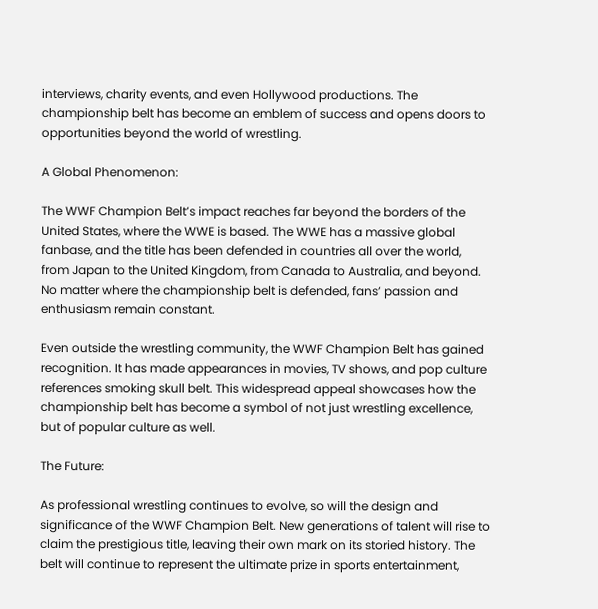interviews, charity events, and even Hollywood productions. The championship belt has become an emblem of success and opens doors to opportunities beyond the world of wrestling.

A Global Phenomenon:

The WWF Champion Belt’s impact reaches far beyond the borders of the United States, where the WWE is based. The WWE has a massive global fanbase, and the title has been defended in countries all over the world, from Japan to the United Kingdom, from Canada to Australia, and beyond. No matter where the championship belt is defended, fans’ passion and enthusiasm remain constant.

Even outside the wrestling community, the WWF Champion Belt has gained recognition. It has made appearances in movies, TV shows, and pop culture references smoking skull belt. This widespread appeal showcases how the championship belt has become a symbol of not just wrestling excellence, but of popular culture as well.

The Future:

As professional wrestling continues to evolve, so will the design and significance of the WWF Champion Belt. New generations of talent will rise to claim the prestigious title, leaving their own mark on its storied history. The belt will continue to represent the ultimate prize in sports entertainment,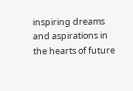inspiring dreams and aspirations in the hearts of future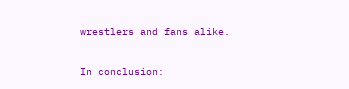wrestlers and fans alike.

In conclusion: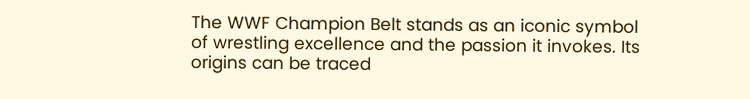The WWF Champion Belt stands as an iconic symbol of wrestling excellence and the passion it invokes. Its origins can be traced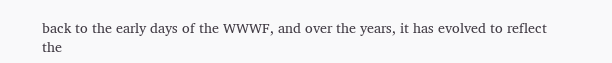back to the early days of the WWWF, and over the years, it has evolved to reflect the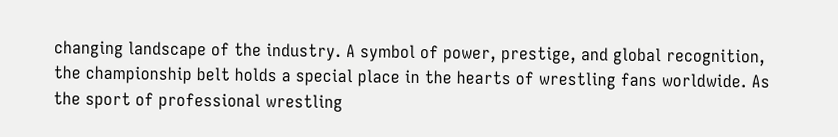changing landscape of the industry. A symbol of power, prestige, and global recognition, the championship belt holds a special place in the hearts of wrestling fans worldwide. As the sport of professional wrestling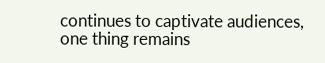continues to captivate audiences, one thing remains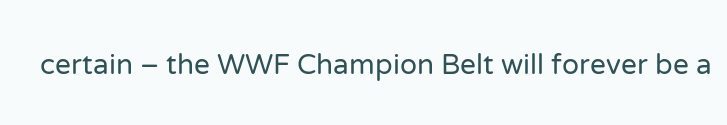certain – the WWF Champion Belt will forever be a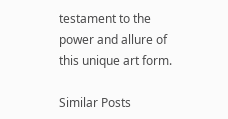testament to the power and allure of this unique art form.

Similar Posts